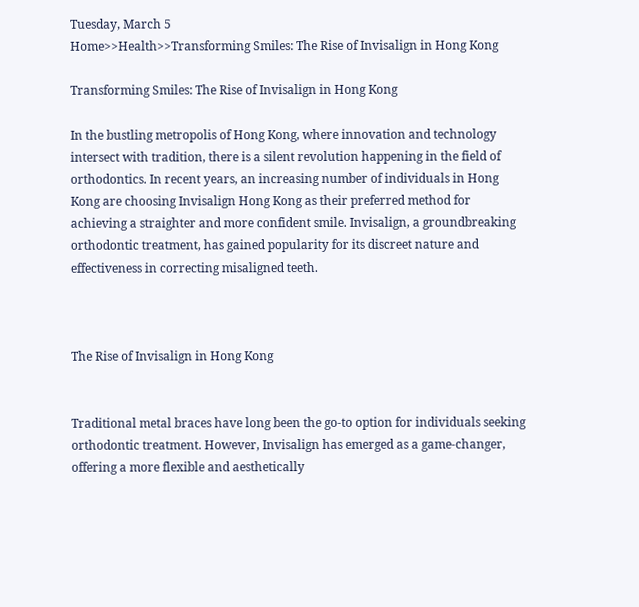Tuesday, March 5
Home>>Health>>Transforming Smiles: The Rise of Invisalign in Hong Kong

Transforming Smiles: The Rise of Invisalign in Hong Kong

In the bustling metropolis of Hong Kong, where innovation and technology intersect with tradition, there is a silent revolution happening in the field of orthodontics. In recent years, an increasing number of individuals in Hong Kong are choosing Invisalign Hong Kong as their preferred method for achieving a straighter and more confident smile. Invisalign, a groundbreaking orthodontic treatment, has gained popularity for its discreet nature and effectiveness in correcting misaligned teeth.



The Rise of Invisalign in Hong Kong


Traditional metal braces have long been the go-to option for individuals seeking orthodontic treatment. However, Invisalign has emerged as a game-changer, offering a more flexible and aesthetically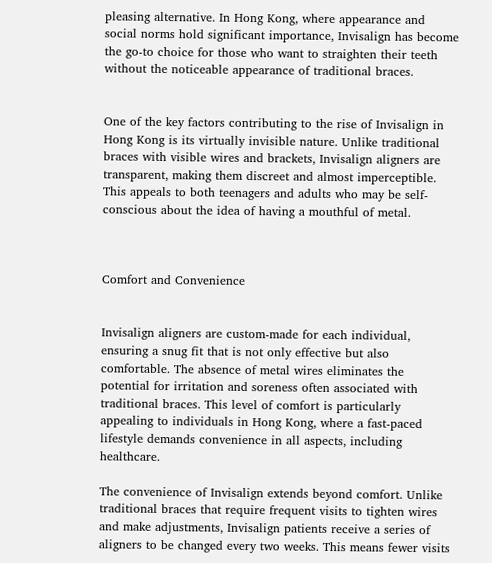pleasing alternative. In Hong Kong, where appearance and social norms hold significant importance, Invisalign has become the go-to choice for those who want to straighten their teeth without the noticeable appearance of traditional braces.


One of the key factors contributing to the rise of Invisalign in Hong Kong is its virtually invisible nature. Unlike traditional braces with visible wires and brackets, Invisalign aligners are transparent, making them discreet and almost imperceptible. This appeals to both teenagers and adults who may be self-conscious about the idea of having a mouthful of metal.



Comfort and Convenience


Invisalign aligners are custom-made for each individual, ensuring a snug fit that is not only effective but also comfortable. The absence of metal wires eliminates the potential for irritation and soreness often associated with traditional braces. This level of comfort is particularly appealing to individuals in Hong Kong, where a fast-paced lifestyle demands convenience in all aspects, including healthcare.

The convenience of Invisalign extends beyond comfort. Unlike traditional braces that require frequent visits to tighten wires and make adjustments, Invisalign patients receive a series of aligners to be changed every two weeks. This means fewer visits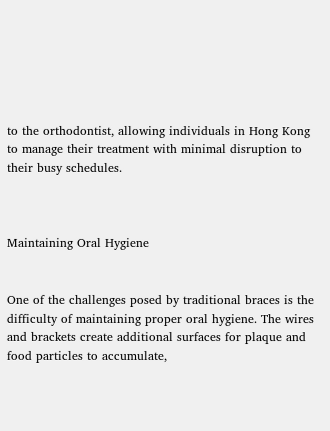to the orthodontist, allowing individuals in Hong Kong to manage their treatment with minimal disruption to their busy schedules.



Maintaining Oral Hygiene


One of the challenges posed by traditional braces is the difficulty of maintaining proper oral hygiene. The wires and brackets create additional surfaces for plaque and food particles to accumulate,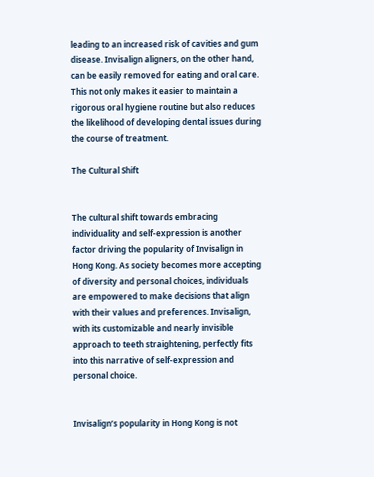leading to an increased risk of cavities and gum disease. Invisalign aligners, on the other hand, can be easily removed for eating and oral care. This not only makes it easier to maintain a rigorous oral hygiene routine but also reduces the likelihood of developing dental issues during the course of treatment.

The Cultural Shift


The cultural shift towards embracing individuality and self-expression is another factor driving the popularity of Invisalign in Hong Kong. As society becomes more accepting of diversity and personal choices, individuals are empowered to make decisions that align with their values and preferences. Invisalign, with its customizable and nearly invisible approach to teeth straightening, perfectly fits into this narrative of self-expression and personal choice.


Invisalign’s popularity in Hong Kong is not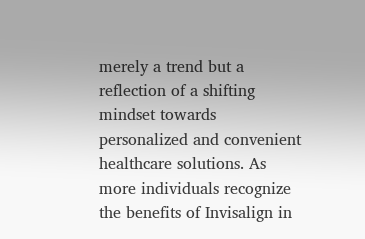merely a trend but a reflection of a shifting mindset towards personalized and convenient healthcare solutions. As more individuals recognize the benefits of Invisalign in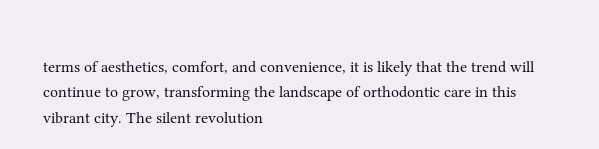terms of aesthetics, comfort, and convenience, it is likely that the trend will continue to grow, transforming the landscape of orthodontic care in this vibrant city. The silent revolution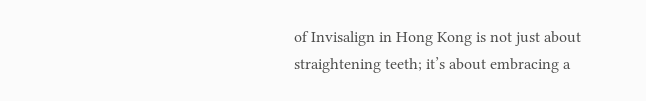of Invisalign in Hong Kong is not just about straightening teeth; it’s about embracing a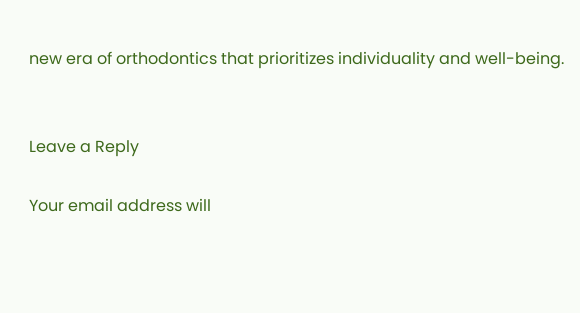new era of orthodontics that prioritizes individuality and well-being.


Leave a Reply

Your email address will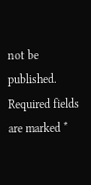not be published. Required fields are marked *